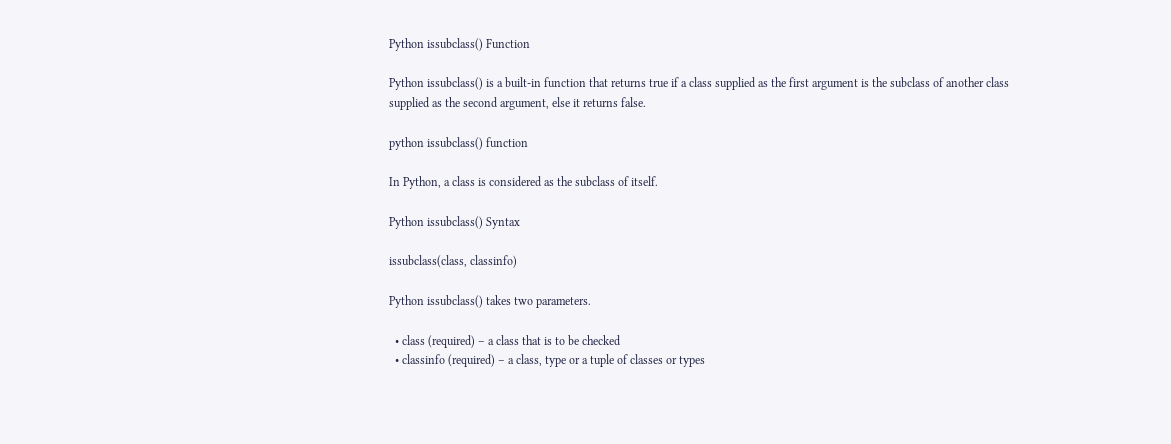Python issubclass() Function

Python issubclass() is a built-in function that returns true if a class supplied as the first argument is the subclass of another class supplied as the second argument, else it returns false.

python issubclass() function

In Python, a class is considered as the subclass of itself.

Python issubclass() Syntax

issubclass(class, classinfo)

Python issubclass() takes two parameters.

  • class (required) – a class that is to be checked
  • classinfo (required) – a class, type or a tuple of classes or types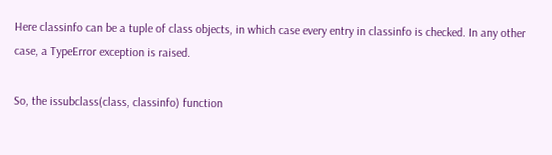Here classinfo can be a tuple of class objects, in which case every entry in classinfo is checked. In any other case, a TypeError exception is raised.

So, the issubclass(class, classinfo) function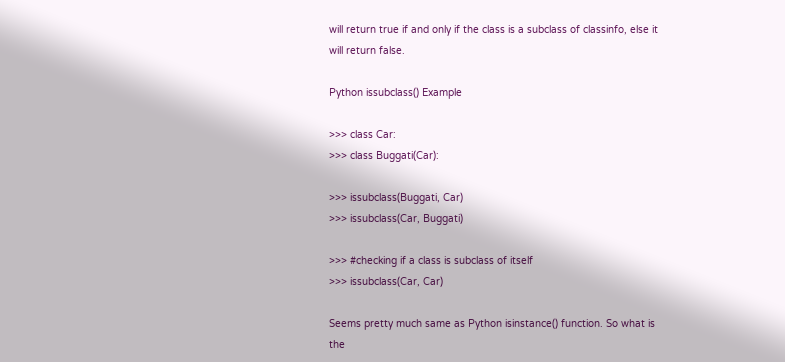will return true if and only if the class is a subclass of classinfo, else it will return false.

Python issubclass() Example

>>> class Car:
>>> class Buggati(Car):

>>> issubclass(Buggati, Car)
>>> issubclass(Car, Buggati)

>>> #checking if a class is subclass of itself
>>> issubclass(Car, Car)

Seems pretty much same as Python isinstance() function. So what is the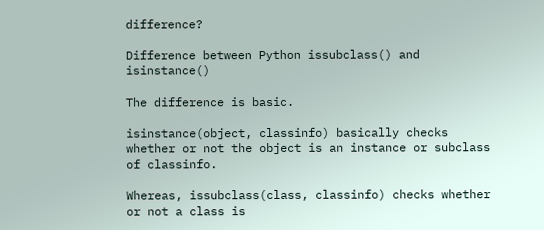difference?

Difference between Python issubclass() and isinstance()

The difference is basic.

isinstance(object, classinfo) basically checks whether or not the object is an instance or subclass of classinfo.

Whereas, issubclass(class, classinfo) checks whether or not a class is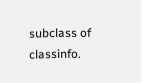subclass of classinfo.